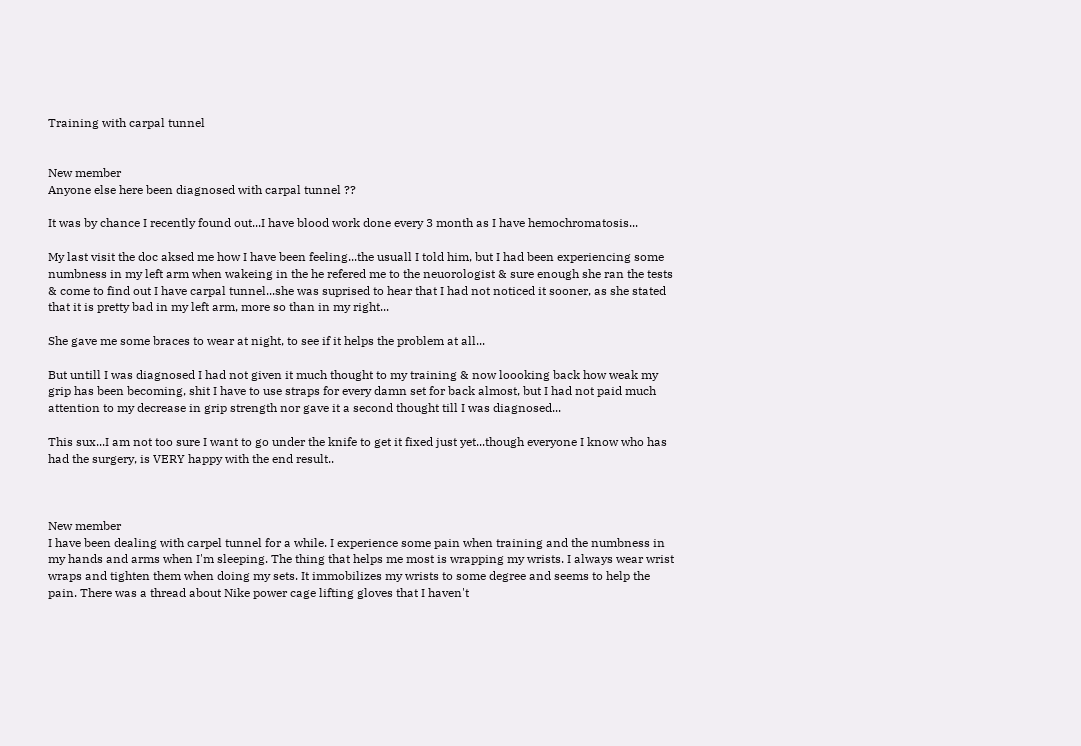Training with carpal tunnel


New member
Anyone else here been diagnosed with carpal tunnel ??

It was by chance I recently found out...I have blood work done every 3 month as I have hemochromatosis...

My last visit the doc aksed me how I have been feeling...the usuall I told him, but I had been experiencing some numbness in my left arm when wakeing in the he refered me to the neuorologist & sure enough she ran the tests & come to find out I have carpal tunnel...she was suprised to hear that I had not noticed it sooner, as she stated that it is pretty bad in my left arm, more so than in my right...

She gave me some braces to wear at night, to see if it helps the problem at all...

But untill I was diagnosed I had not given it much thought to my training & now loooking back how weak my grip has been becoming, shit I have to use straps for every damn set for back almost, but I had not paid much attention to my decrease in grip strength nor gave it a second thought till I was diagnosed...

This sux...I am not too sure I want to go under the knife to get it fixed just yet...though everyone I know who has had the surgery, is VERY happy with the end result..



New member
I have been dealing with carpel tunnel for a while. I experience some pain when training and the numbness in my hands and arms when I'm sleeping. The thing that helps me most is wrapping my wrists. I always wear wrist wraps and tighten them when doing my sets. It immobilizes my wrists to some degree and seems to help the pain. There was a thread about Nike power cage lifting gloves that I haven't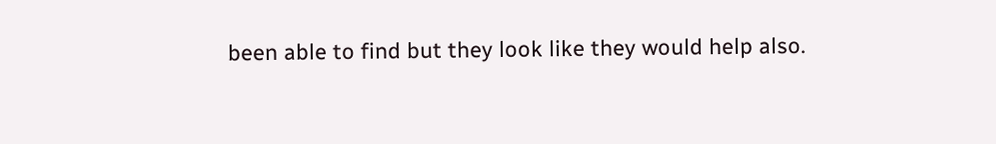been able to find but they look like they would help also.